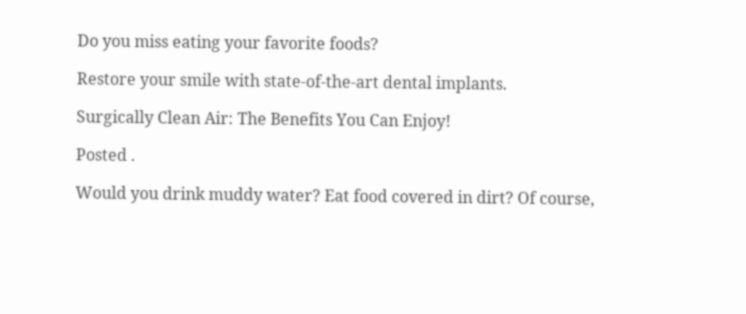Do you miss eating your favorite foods?

Restore your smile with state-of-the-art dental implants.

Surgically Clean Air: The Benefits You Can Enjoy!

Posted .

Would you drink muddy water? Eat food covered in dirt? Of course,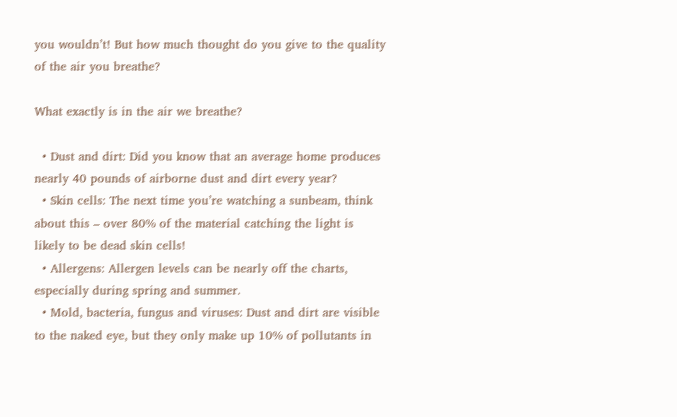you wouldn’t! But how much thought do you give to the quality of the air you breathe?

What exactly is in the air we breathe?

  • Dust and dirt: Did you know that an average home produces nearly 40 pounds of airborne dust and dirt every year?
  • Skin cells: The next time you’re watching a sunbeam, think about this – over 80% of the material catching the light is likely to be dead skin cells!
  • Allergens: Allergen levels can be nearly off the charts, especially during spring and summer.
  • Mold, bacteria, fungus and viruses: Dust and dirt are visible to the naked eye, but they only make up 10% of pollutants in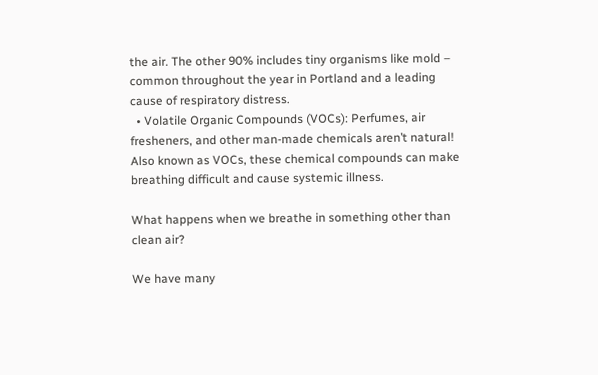the air. The other 90% includes tiny organisms like mold – common throughout the year in Portland and a leading cause of respiratory distress.
  • Volatile Organic Compounds (VOCs): Perfumes, air fresheners, and other man-made chemicals aren’t natural! Also known as VOCs, these chemical compounds can make breathing difficult and cause systemic illness.

What happens when we breathe in something other than clean air?

We have many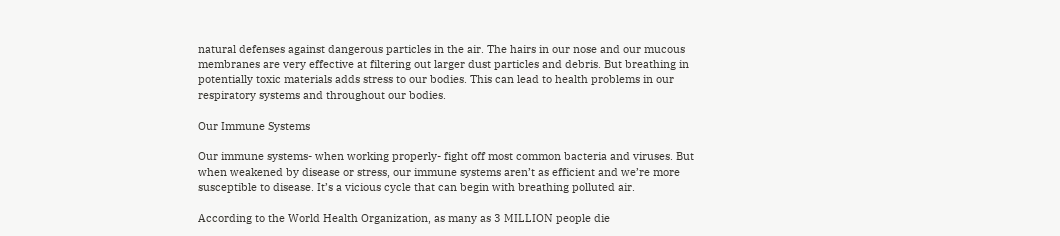natural defenses against dangerous particles in the air. The hairs in our nose and our mucous membranes are very effective at filtering out larger dust particles and debris. But breathing in potentially toxic materials adds stress to our bodies. This can lead to health problems in our respiratory systems and throughout our bodies.

Our Immune Systems

Our immune systems- when working properly- fight off most common bacteria and viruses. But when weakened by disease or stress, our immune systems aren’t as efficient and we’re more susceptible to disease. It’s a vicious cycle that can begin with breathing polluted air.

According to the World Health Organization, as many as 3 MILLION people die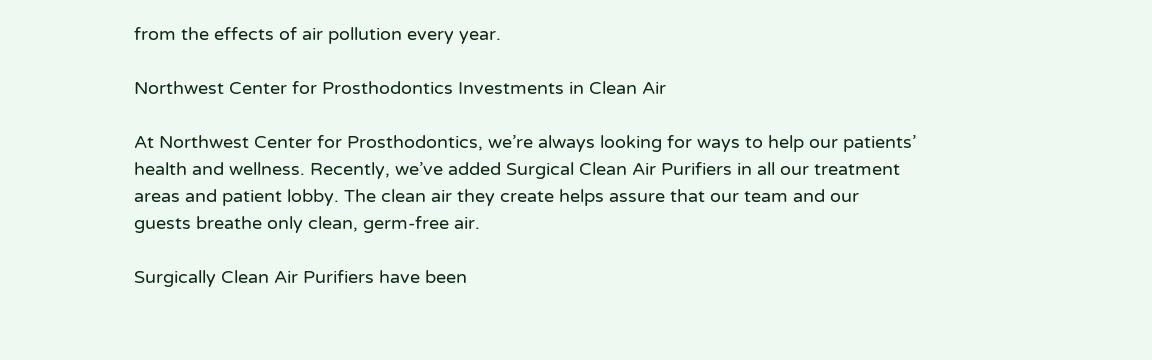from the effects of air pollution every year.

Northwest Center for Prosthodontics Investments in Clean Air

At Northwest Center for Prosthodontics, we’re always looking for ways to help our patients’ health and wellness. Recently, we’ve added Surgical Clean Air Purifiers in all our treatment areas and patient lobby. The clean air they create helps assure that our team and our guests breathe only clean, germ-free air.

Surgically Clean Air Purifiers have been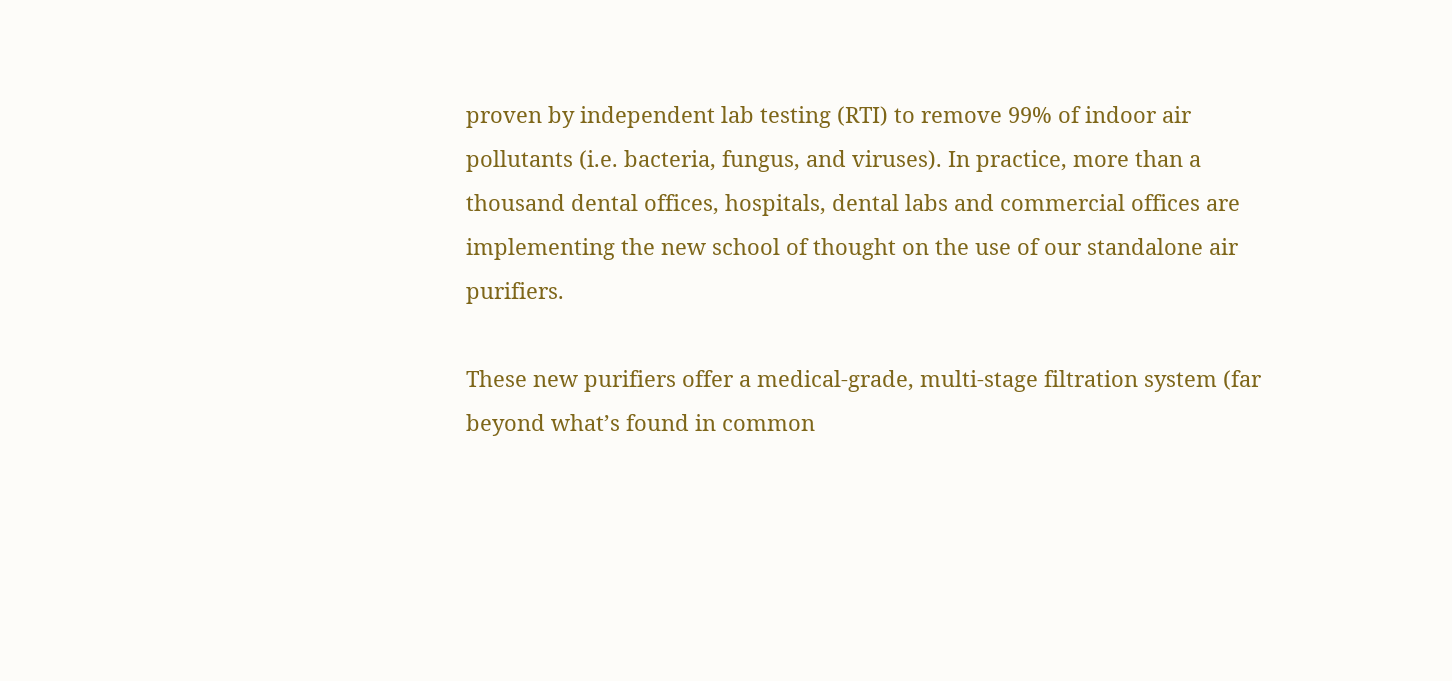proven by independent lab testing (RTI) to remove 99% of indoor air pollutants (i.e. bacteria, fungus, and viruses). In practice, more than a thousand dental offices, hospitals, dental labs and commercial offices are implementing the new school of thought on the use of our standalone air purifiers.

These new purifiers offer a medical-grade, multi-stage filtration system (far beyond what’s found in common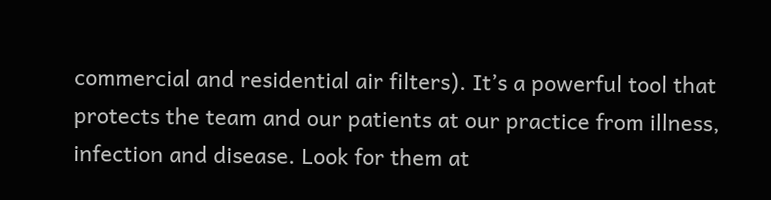commercial and residential air filters). It’s a powerful tool that protects the team and our patients at our practice from illness, infection and disease. Look for them at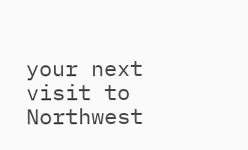your next visit to Northwest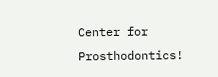Center for Prosthodontics!